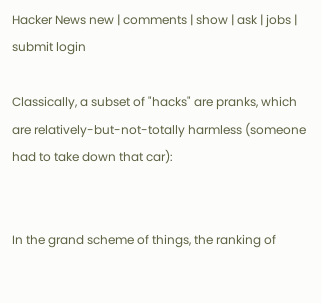Hacker News new | comments | show | ask | jobs | submit login

Classically, a subset of "hacks" are pranks, which are relatively-but-not-totally harmless (someone had to take down that car):


In the grand scheme of things, the ranking of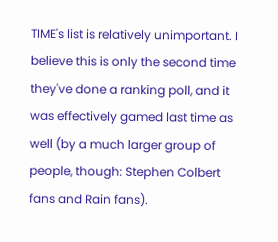TIME's list is relatively unimportant. I believe this is only the second time they've done a ranking poll, and it was effectively gamed last time as well (by a much larger group of people, though: Stephen Colbert fans and Rain fans).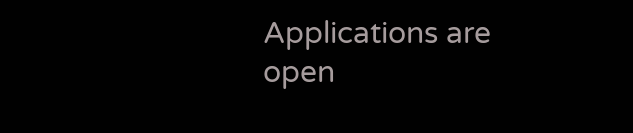Applications are open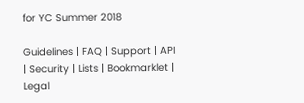for YC Summer 2018

Guidelines | FAQ | Support | API | Security | Lists | Bookmarklet | Legal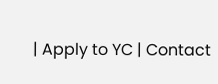| Apply to YC | Contact